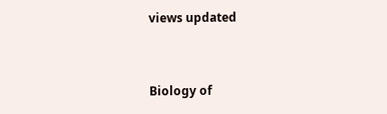views updated


Biology of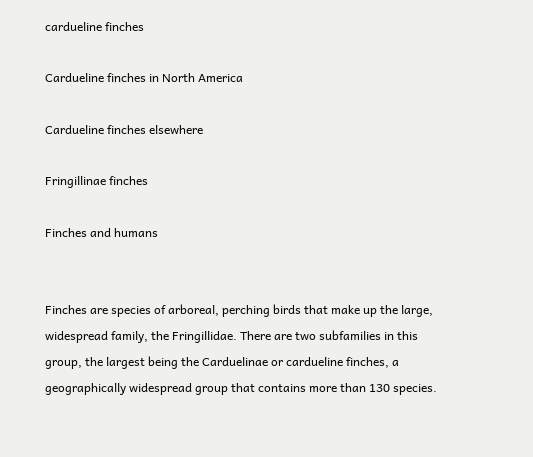cardueline finches

Cardueline finches in North America

Cardueline finches elsewhere

Fringillinae finches

Finches and humans


Finches are species of arboreal, perching birds that make up the large, widespread family, the Fringillidae. There are two subfamilies in this group, the largest being the Carduelinae or cardueline finches, a geographically widespread group that contains more than 130 species.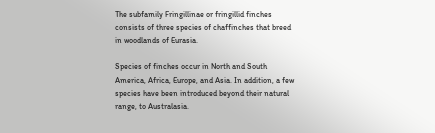The subfamily Fringillinae or fringillid finches consists of three species of chaffinches that breed in woodlands of Eurasia.

Species of finches occur in North and South America, Africa, Europe, and Asia. In addition, a few species have been introduced beyond their natural range, to Australasia.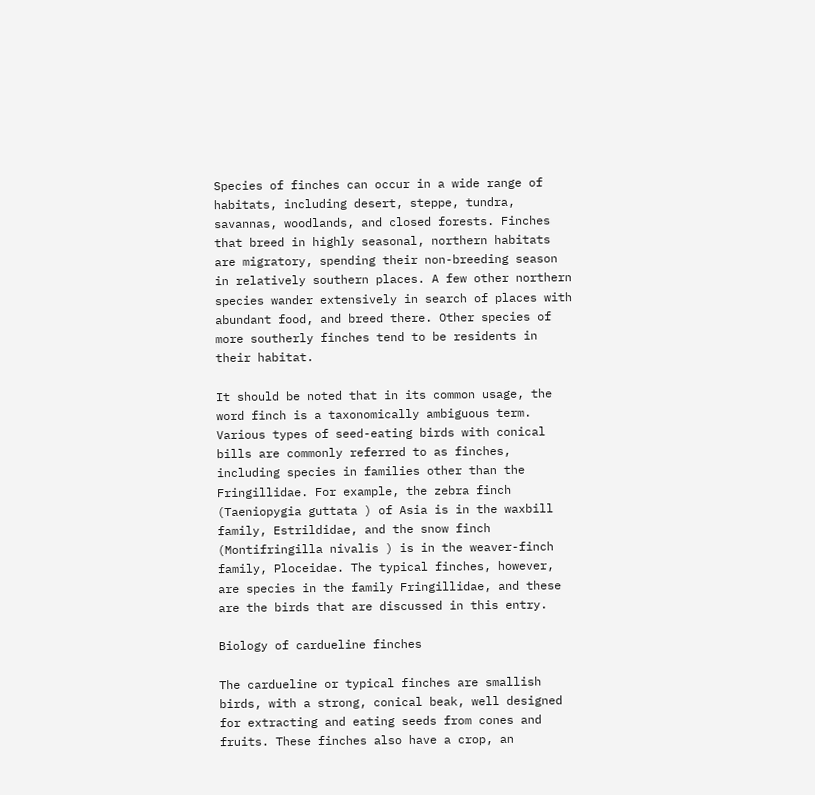Species of finches can occur in a wide range of habitats, including desert, steppe, tundra, savannas, woodlands, and closed forests. Finches that breed in highly seasonal, northern habitats are migratory, spending their non-breeding season in relatively southern places. A few other northern species wander extensively in search of places with abundant food, and breed there. Other species of more southerly finches tend to be residents in their habitat.

It should be noted that in its common usage, the word finch is a taxonomically ambiguous term. Various types of seed-eating birds with conical bills are commonly referred to as finches, including species in families other than the Fringillidae. For example, the zebra finch (Taeniopygia guttata ) of Asia is in the waxbill family, Estrildidae, and the snow finch (Montifringilla nivalis ) is in the weaver-finch family, Ploceidae. The typical finches, however, are species in the family Fringillidae, and these are the birds that are discussed in this entry.

Biology of cardueline finches

The cardueline or typical finches are smallish birds, with a strong, conical beak, well designed for extracting and eating seeds from cones and fruits. These finches also have a crop, an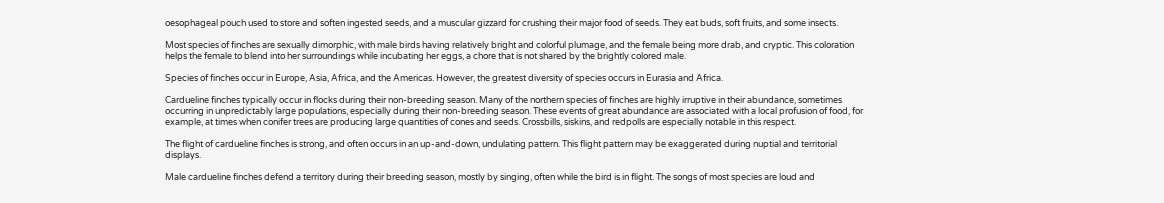oesophageal pouch used to store and soften ingested seeds, and a muscular gizzard for crushing their major food of seeds. They eat buds, soft fruits, and some insects.

Most species of finches are sexually dimorphic, with male birds having relatively bright and colorful plumage, and the female being more drab, and cryptic. This coloration helps the female to blend into her surroundings while incubating her eggs, a chore that is not shared by the brightly colored male.

Species of finches occur in Europe, Asia, Africa, and the Americas. However, the greatest diversity of species occurs in Eurasia and Africa.

Cardueline finches typically occur in flocks during their non-breeding season. Many of the northern species of finches are highly irruptive in their abundance, sometimes occurring in unpredictably large populations, especially during their non-breeding season. These events of great abundance are associated with a local profusion of food, for example, at times when conifer trees are producing large quantities of cones and seeds. Crossbills, siskins, and redpolls are especially notable in this respect.

The flight of cardueline finches is strong, and often occurs in an up-and-down, undulating pattern. This flight pattern may be exaggerated during nuptial and territorial displays.

Male cardueline finches defend a territory during their breeding season, mostly by singing, often while the bird is in flight. The songs of most species are loud and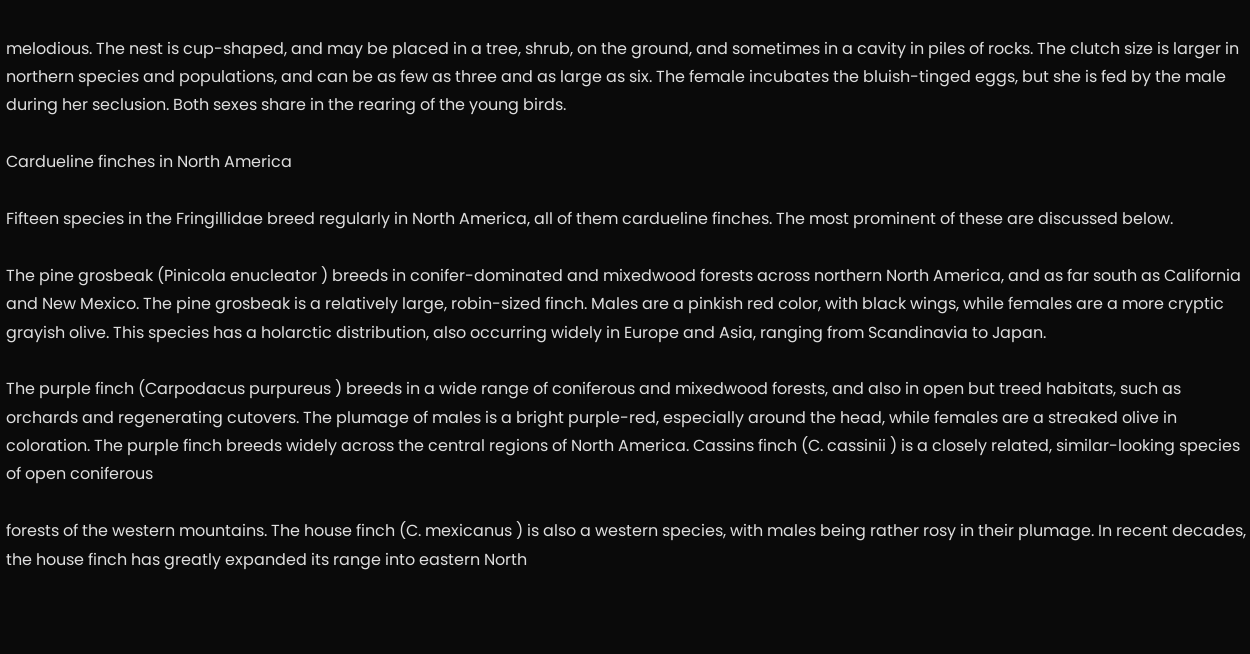melodious. The nest is cup-shaped, and may be placed in a tree, shrub, on the ground, and sometimes in a cavity in piles of rocks. The clutch size is larger in northern species and populations, and can be as few as three and as large as six. The female incubates the bluish-tinged eggs, but she is fed by the male during her seclusion. Both sexes share in the rearing of the young birds.

Cardueline finches in North America

Fifteen species in the Fringillidae breed regularly in North America, all of them cardueline finches. The most prominent of these are discussed below.

The pine grosbeak (Pinicola enucleator ) breeds in conifer-dominated and mixedwood forests across northern North America, and as far south as California and New Mexico. The pine grosbeak is a relatively large, robin-sized finch. Males are a pinkish red color, with black wings, while females are a more cryptic grayish olive. This species has a holarctic distribution, also occurring widely in Europe and Asia, ranging from Scandinavia to Japan.

The purple finch (Carpodacus purpureus ) breeds in a wide range of coniferous and mixedwood forests, and also in open but treed habitats, such as orchards and regenerating cutovers. The plumage of males is a bright purple-red, especially around the head, while females are a streaked olive in coloration. The purple finch breeds widely across the central regions of North America. Cassins finch (C. cassinii ) is a closely related, similar-looking species of open coniferous

forests of the western mountains. The house finch (C. mexicanus ) is also a western species, with males being rather rosy in their plumage. In recent decades, the house finch has greatly expanded its range into eastern North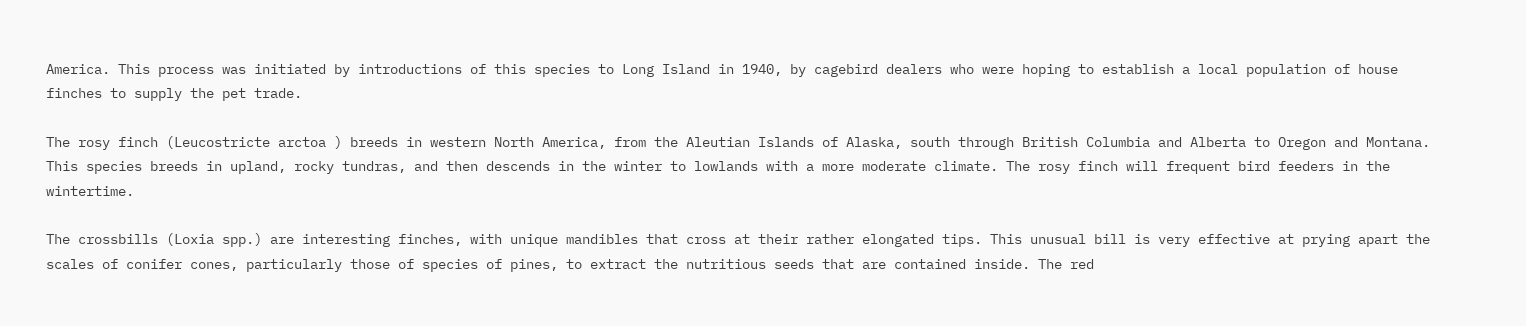America. This process was initiated by introductions of this species to Long Island in 1940, by cagebird dealers who were hoping to establish a local population of house finches to supply the pet trade.

The rosy finch (Leucostricte arctoa ) breeds in western North America, from the Aleutian Islands of Alaska, south through British Columbia and Alberta to Oregon and Montana. This species breeds in upland, rocky tundras, and then descends in the winter to lowlands with a more moderate climate. The rosy finch will frequent bird feeders in the wintertime.

The crossbills (Loxia spp.) are interesting finches, with unique mandibles that cross at their rather elongated tips. This unusual bill is very effective at prying apart the scales of conifer cones, particularly those of species of pines, to extract the nutritious seeds that are contained inside. The red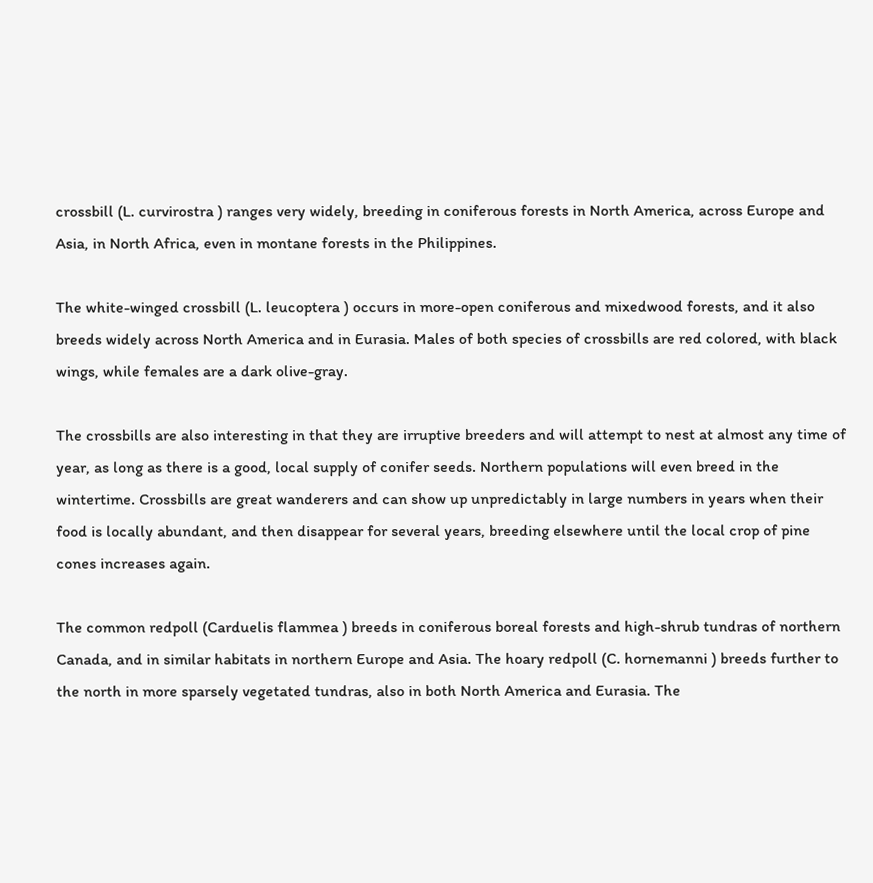crossbill (L. curvirostra ) ranges very widely, breeding in coniferous forests in North America, across Europe and Asia, in North Africa, even in montane forests in the Philippines.

The white-winged crossbill (L. leucoptera ) occurs in more-open coniferous and mixedwood forests, and it also breeds widely across North America and in Eurasia. Males of both species of crossbills are red colored, with black wings, while females are a dark olive-gray.

The crossbills are also interesting in that they are irruptive breeders and will attempt to nest at almost any time of year, as long as there is a good, local supply of conifer seeds. Northern populations will even breed in the wintertime. Crossbills are great wanderers and can show up unpredictably in large numbers in years when their food is locally abundant, and then disappear for several years, breeding elsewhere until the local crop of pine cones increases again.

The common redpoll (Carduelis flammea ) breeds in coniferous boreal forests and high-shrub tundras of northern Canada, and in similar habitats in northern Europe and Asia. The hoary redpoll (C. hornemanni ) breeds further to the north in more sparsely vegetated tundras, also in both North America and Eurasia. The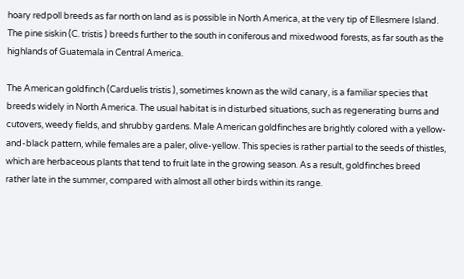hoary redpoll breeds as far north on land as is possible in North America, at the very tip of Ellesmere Island. The pine siskin (C. tristis ) breeds further to the south in coniferous and mixedwood forests, as far south as the highlands of Guatemala in Central America.

The American goldfinch (Carduelis tristis ), sometimes known as the wild canary, is a familiar species that breeds widely in North America. The usual habitat is in disturbed situations, such as regenerating burns and cutovers, weedy fields, and shrubby gardens. Male American goldfinches are brightly colored with a yellow-and-black pattern, while females are a paler, olive-yellow. This species is rather partial to the seeds of thistles, which are herbaceous plants that tend to fruit late in the growing season. As a result, goldfinches breed rather late in the summer, compared with almost all other birds within its range.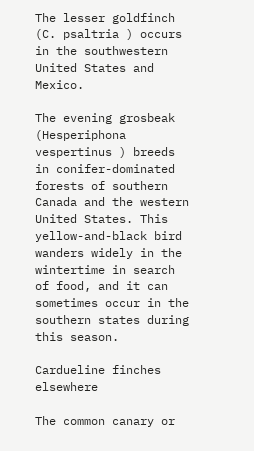The lesser goldfinch (C. psaltria ) occurs in the southwestern United States and Mexico.

The evening grosbeak (Hesperiphona vespertinus ) breeds in conifer-dominated forests of southern Canada and the western United States. This yellow-and-black bird wanders widely in the wintertime in search of food, and it can sometimes occur in the southern states during this season.

Cardueline finches elsewhere

The common canary or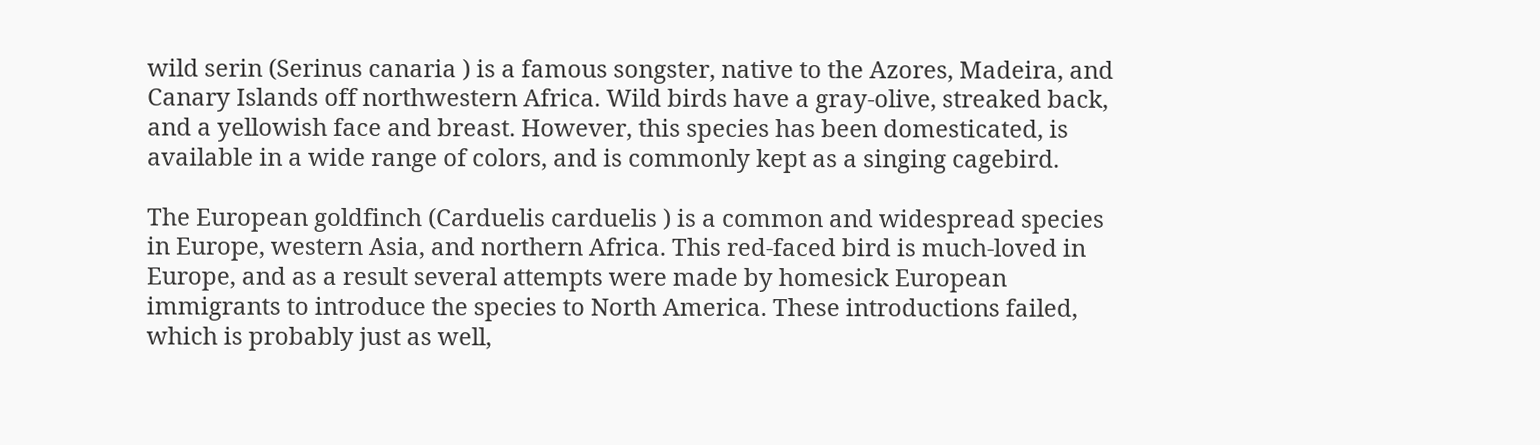wild serin (Serinus canaria ) is a famous songster, native to the Azores, Madeira, and Canary Islands off northwestern Africa. Wild birds have a gray-olive, streaked back, and a yellowish face and breast. However, this species has been domesticated, is available in a wide range of colors, and is commonly kept as a singing cagebird.

The European goldfinch (Carduelis carduelis ) is a common and widespread species in Europe, western Asia, and northern Africa. This red-faced bird is much-loved in Europe, and as a result several attempts were made by homesick European immigrants to introduce the species to North America. These introductions failed, which is probably just as well,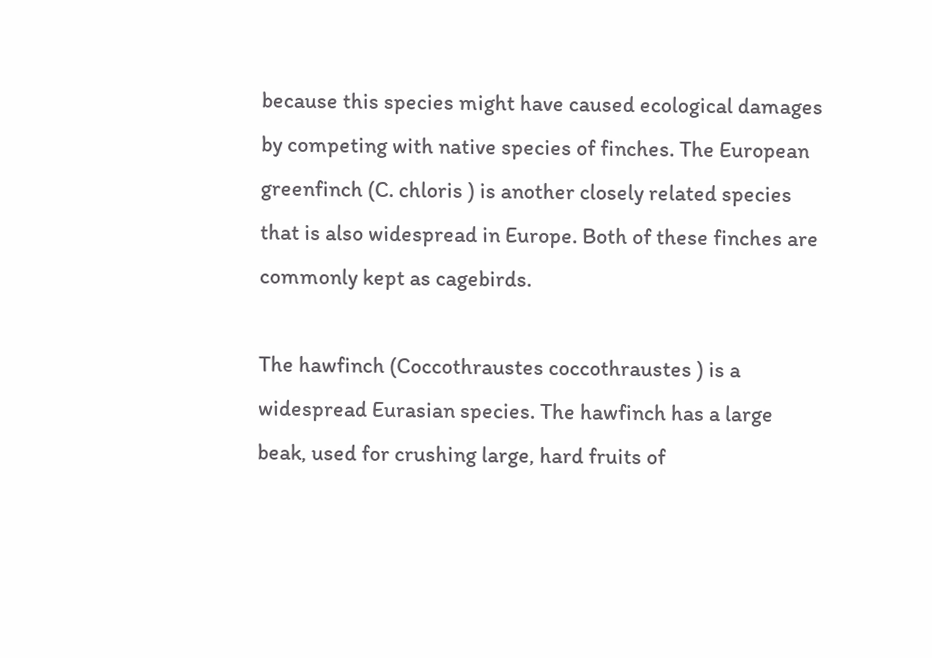because this species might have caused ecological damages by competing with native species of finches. The European greenfinch (C. chloris ) is another closely related species that is also widespread in Europe. Both of these finches are commonly kept as cagebirds.

The hawfinch (Coccothraustes coccothraustes ) is a widespread Eurasian species. The hawfinch has a large beak, used for crushing large, hard fruits of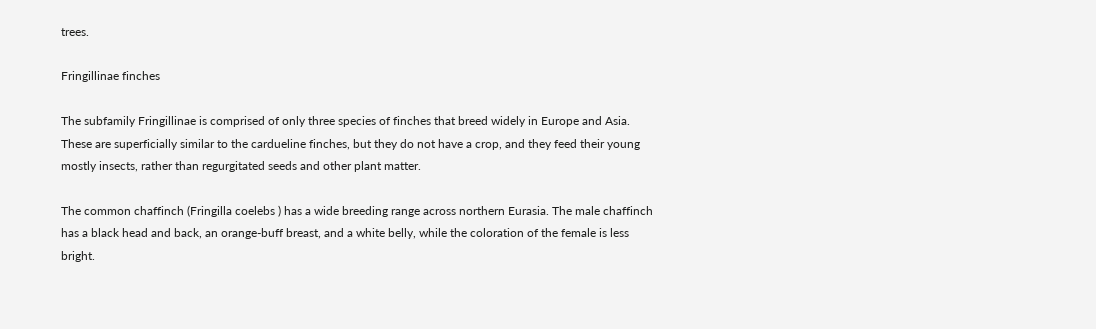trees.

Fringillinae finches

The subfamily Fringillinae is comprised of only three species of finches that breed widely in Europe and Asia. These are superficially similar to the cardueline finches, but they do not have a crop, and they feed their young mostly insects, rather than regurgitated seeds and other plant matter.

The common chaffinch (Fringilla coelebs ) has a wide breeding range across northern Eurasia. The male chaffinch has a black head and back, an orange-buff breast, and a white belly, while the coloration of the female is less bright.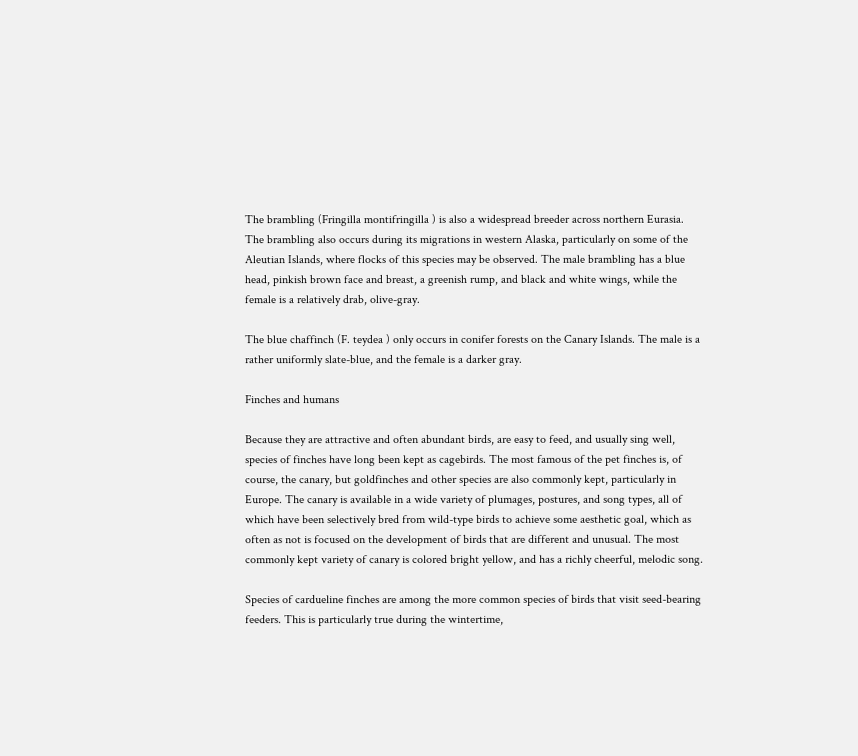The brambling (Fringilla montifringilla ) is also a widespread breeder across northern Eurasia. The brambling also occurs during its migrations in western Alaska, particularly on some of the Aleutian Islands, where flocks of this species may be observed. The male brambling has a blue head, pinkish brown face and breast, a greenish rump, and black and white wings, while the female is a relatively drab, olive-gray.

The blue chaffinch (F. teydea ) only occurs in conifer forests on the Canary Islands. The male is a rather uniformly slate-blue, and the female is a darker gray.

Finches and humans

Because they are attractive and often abundant birds, are easy to feed, and usually sing well, species of finches have long been kept as cagebirds. The most famous of the pet finches is, of course, the canary, but goldfinches and other species are also commonly kept, particularly in Europe. The canary is available in a wide variety of plumages, postures, and song types, all of which have been selectively bred from wild-type birds to achieve some aesthetic goal, which as often as not is focused on the development of birds that are different and unusual. The most commonly kept variety of canary is colored bright yellow, and has a richly cheerful, melodic song.

Species of cardueline finches are among the more common species of birds that visit seed-bearing feeders. This is particularly true during the wintertime,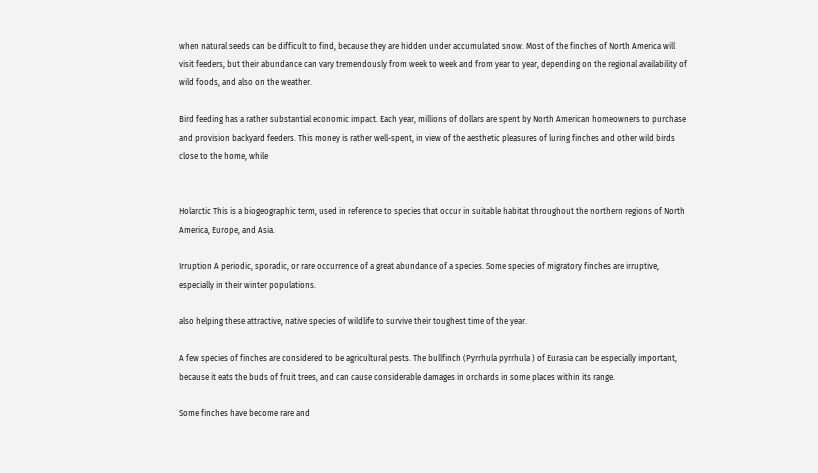when natural seeds can be difficult to find, because they are hidden under accumulated snow. Most of the finches of North America will visit feeders, but their abundance can vary tremendously from week to week and from year to year, depending on the regional availability of wild foods, and also on the weather.

Bird feeding has a rather substantial economic impact. Each year, millions of dollars are spent by North American homeowners to purchase and provision backyard feeders. This money is rather well-spent, in view of the aesthetic pleasures of luring finches and other wild birds close to the home, while


Holarctic This is a biogeographic term, used in reference to species that occur in suitable habitat throughout the northern regions of North America, Europe, and Asia.

Irruption A periodic, sporadic, or rare occurrence of a great abundance of a species. Some species of migratory finches are irruptive, especially in their winter populations.

also helping these attractive, native species of wildlife to survive their toughest time of the year.

A few species of finches are considered to be agricultural pests. The bullfinch (Pyrrhula pyrrhula ) of Eurasia can be especially important, because it eats the buds of fruit trees, and can cause considerable damages in orchards in some places within its range.

Some finches have become rare and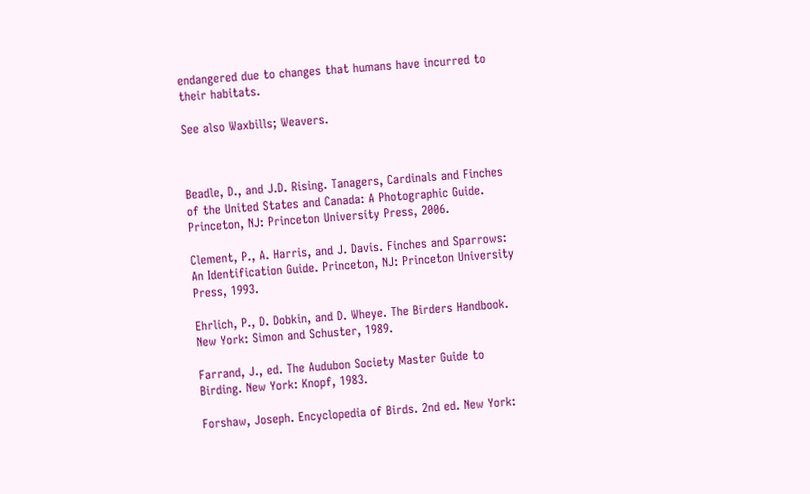endangered due to changes that humans have incurred to their habitats.

See also Waxbills; Weavers.



Beadle, D., and J.D. Rising. Tanagers, Cardinals and Finches of the United States and Canada: A Photographic Guide. Princeton, NJ: Princeton University Press, 2006.

Clement, P., A. Harris, and J. Davis. Finches and Sparrows: An Identification Guide. Princeton, NJ: Princeton University Press, 1993.

Ehrlich, P., D. Dobkin, and D. Wheye. The Birders Handbook. New York: Simon and Schuster, 1989.

Farrand, J., ed. The Audubon Society Master Guide to Birding. New York: Knopf, 1983.

Forshaw, Joseph. Encyclopedia of Birds. 2nd ed. New York: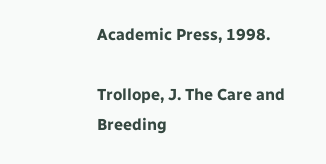Academic Press, 1998.

Trollope, J. The Care and Breeding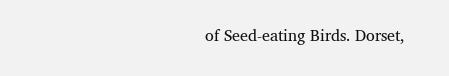of Seed-eating Birds. Dorset,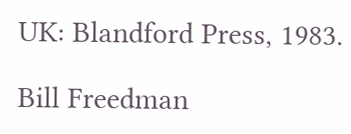UK: Blandford Press, 1983.

Bill Freedman